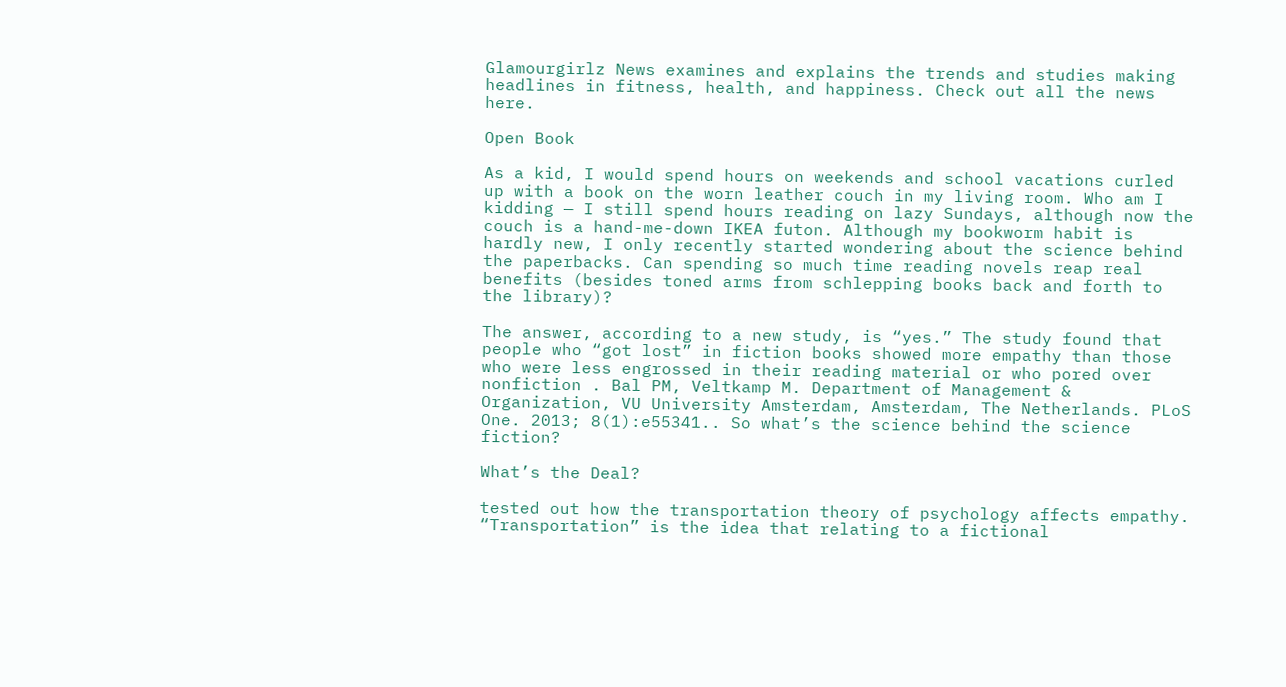Glamourgirlz News examines and explains the trends and studies making headlines in fitness, health, and happiness. Check out all the news here.

Open Book

As a kid, I would spend hours on weekends and school vacations curled up with a book on the worn leather couch in my living room. Who am I kidding — I still spend hours reading on lazy Sundays, although now the couch is a hand-me-down IKEA futon. Although my bookworm habit is hardly new, I only recently started wondering about the science behind the paperbacks. Can spending so much time reading novels reap real benefits (besides toned arms from schlepping books back and forth to the library)?

The answer, according to a new study, is “yes.” The study found that people who “got lost” in fiction books showed more empathy than those who were less engrossed in their reading material or who pored over nonfiction . Bal PM, Veltkamp M. Department of Management & Organization, VU University Amsterdam, Amsterdam, The Netherlands. PLoS One. 2013; 8(1):e55341.. So what’s the science behind the science fiction?

What’s the Deal?

tested out how the transportation theory of psychology affects empathy. “Transportation” is the idea that relating to a fictional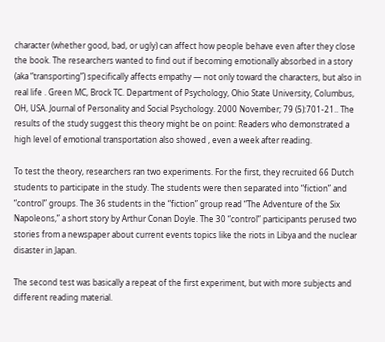character (whether good, bad, or ugly) can affect how people behave even after they close the book. The researchers wanted to find out if becoming emotionally absorbed in a story (aka “transporting”) specifically affects empathy — not only toward the characters, but also in real life . Green MC, Brock TC. Department of Psychology, Ohio State University, Columbus, OH, USA. Journal of Personality and Social Psychology. 2000 November; 79 (5):701-21.. The results of the study suggest this theory might be on point: Readers who demonstrated a high level of emotional transportation also showed , even a week after reading.

To test the theory, researchers ran two experiments. For the first, they recruited 66 Dutch students to participate in the study. The students were then separated into “fiction” and “control” groups. The 36 students in the “fiction” group read “The Adventure of the Six Napoleons,” a short story by Arthur Conan Doyle. The 30 “control” participants perused two stories from a newspaper about current events topics like the riots in Libya and the nuclear disaster in Japan.

The second test was basically a repeat of the first experiment, but with more subjects and different reading material.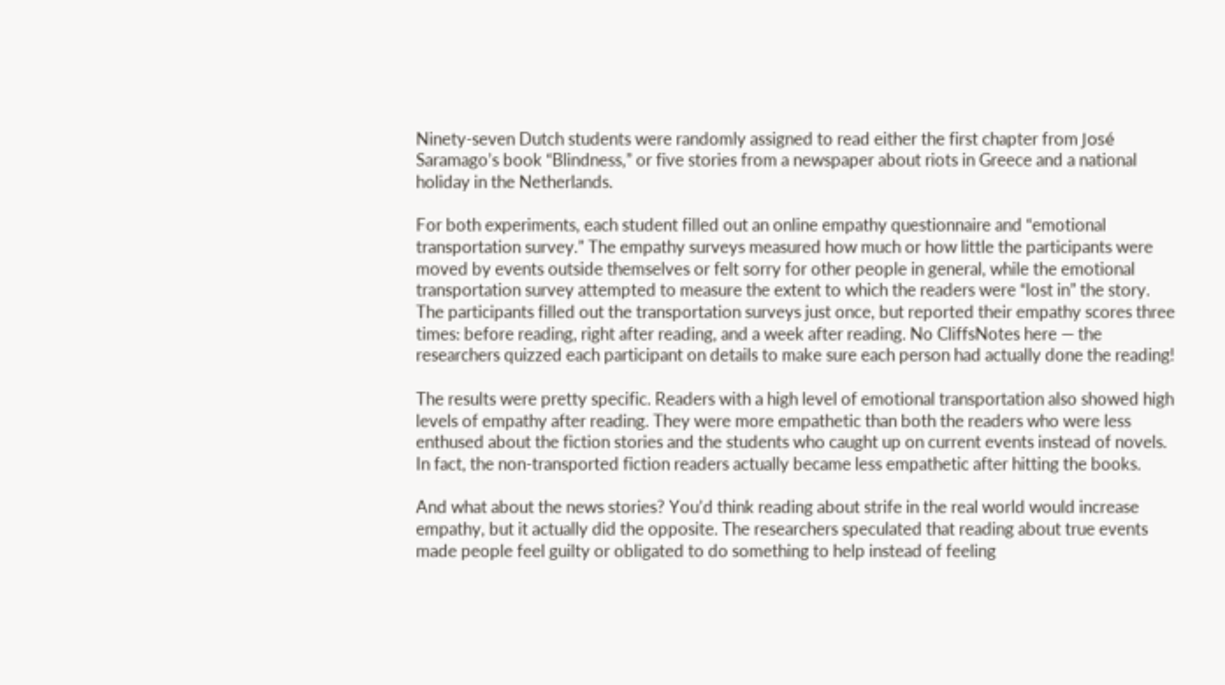Ninety-seven Dutch students were randomly assigned to read either the first chapter from José Saramago’s book “Blindness,” or five stories from a newspaper about riots in Greece and a national holiday in the Netherlands.

For both experiments, each student filled out an online empathy questionnaire and “emotional transportation survey.” The empathy surveys measured how much or how little the participants were moved by events outside themselves or felt sorry for other people in general, while the emotional transportation survey attempted to measure the extent to which the readers were “lost in” the story. The participants filled out the transportation surveys just once, but reported their empathy scores three times: before reading, right after reading, and a week after reading. No CliffsNotes here — the researchers quizzed each participant on details to make sure each person had actually done the reading!

The results were pretty specific. Readers with a high level of emotional transportation also showed high levels of empathy after reading. They were more empathetic than both the readers who were less enthused about the fiction stories and the students who caught up on current events instead of novels. In fact, the non-transported fiction readers actually became less empathetic after hitting the books.

And what about the news stories? You’d think reading about strife in the real world would increase empathy, but it actually did the opposite. The researchers speculated that reading about true events made people feel guilty or obligated to do something to help instead of feeling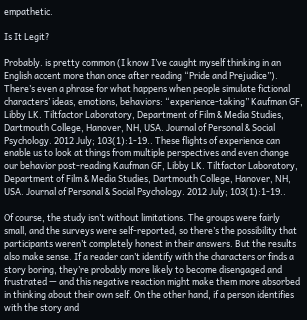empathetic.

Is It Legit?

Probably. is pretty common (I know I’ve caught myself thinking in an English accent more than once after reading “Pride and Prejudice”). There’s even a phrase for what happens when people simulate fictional characters’ ideas, emotions, behaviors: “experience-taking” Kaufman GF, Libby LK. Tiltfactor Laboratory, Department of Film & Media Studies, Dartmouth College, Hanover, NH, USA. Journal of Personal & Social Psychology. 2012 July; 103(1):1-19.. These flights of experience can enable us to look at things from multiple perspectives and even change our behavior post-reading Kaufman GF, Libby LK. Tiltfactor Laboratory, Department of Film & Media Studies, Dartmouth College, Hanover, NH, USA. Journal of Personal & Social Psychology. 2012 July; 103(1):1-19..

Of course, the study isn’t without limitations. The groups were fairly small, and the surveys were self-reported, so there’s the possibility that participants weren’t completely honest in their answers. But the results also make sense. If a reader can’t identify with the characters or finds a story boring, they’re probably more likely to become disengaged and frustrated — and this negative reaction might make them more absorbed in thinking about their own self. On the other hand, if a person identifies with the story and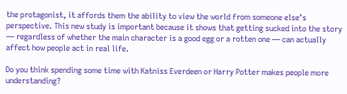the protagonist, it affords them the ability to view the world from someone else’s perspective. This new study is important because it shows that getting sucked into the story — regardless of whether the main character is a good egg or a rotten one — can actually affect how people act in real life.

Do you think spending some time with Katniss Everdeen or Harry Potter makes people more understanding?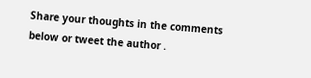Share your thoughts in the comments below or tweet the author .